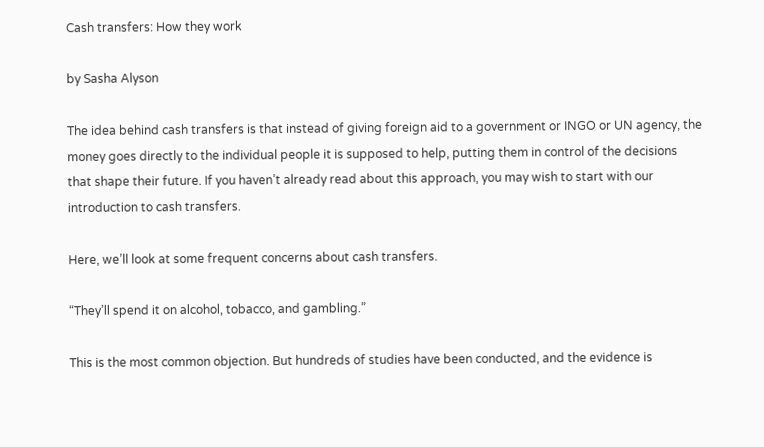Cash transfers: How they work

by Sasha Alyson

The idea behind cash transfers is that instead of giving foreign aid to a government or INGO or UN agency, the money goes directly to the individual people it is supposed to help, putting them in control of the decisions that shape their future. If you haven’t already read about this approach, you may wish to start with our introduction to cash transfers.

Here, we’ll look at some frequent concerns about cash transfers.

“They’ll spend it on alcohol, tobacco, and gambling.”

This is the most common objection. But hundreds of studies have been conducted, and the evidence is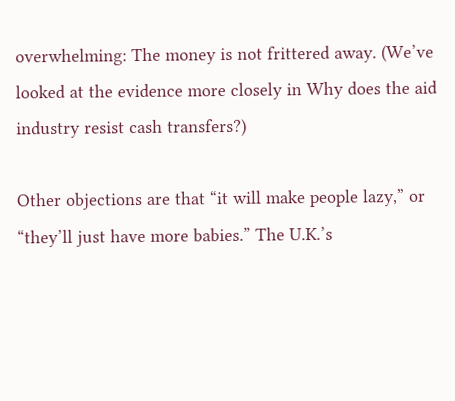overwhelming: The money is not frittered away. (We’ve looked at the evidence more closely in Why does the aid industry resist cash transfers?)

Other objections are that “it will make people lazy,” or “they’ll just have more babies.” The U.K.’s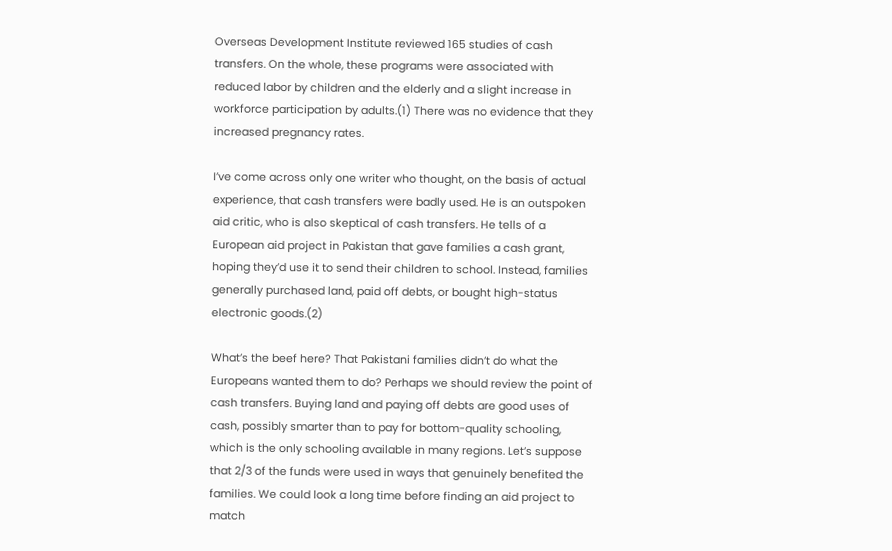Overseas Development Institute reviewed 165 studies of cash transfers. On the whole, these programs were associated with reduced labor by children and the elderly and a slight increase in workforce participation by adults.(1) There was no evidence that they increased pregnancy rates.

I’ve come across only one writer who thought, on the basis of actual experience, that cash transfers were badly used. He is an outspoken aid critic, who is also skeptical of cash transfers. He tells of a European aid project in Pakistan that gave families a cash grant, hoping they’d use it to send their children to school. Instead, families generally purchased land, paid off debts, or bought high-status electronic goods.(2)

What’s the beef here? That Pakistani families didn’t do what the Europeans wanted them to do? Perhaps we should review the point of cash transfers. Buying land and paying off debts are good uses of cash, possibly smarter than to pay for bottom-quality schooling, which is the only schooling available in many regions. Let’s suppose that 2/3 of the funds were used in ways that genuinely benefited the families. We could look a long time before finding an aid project to match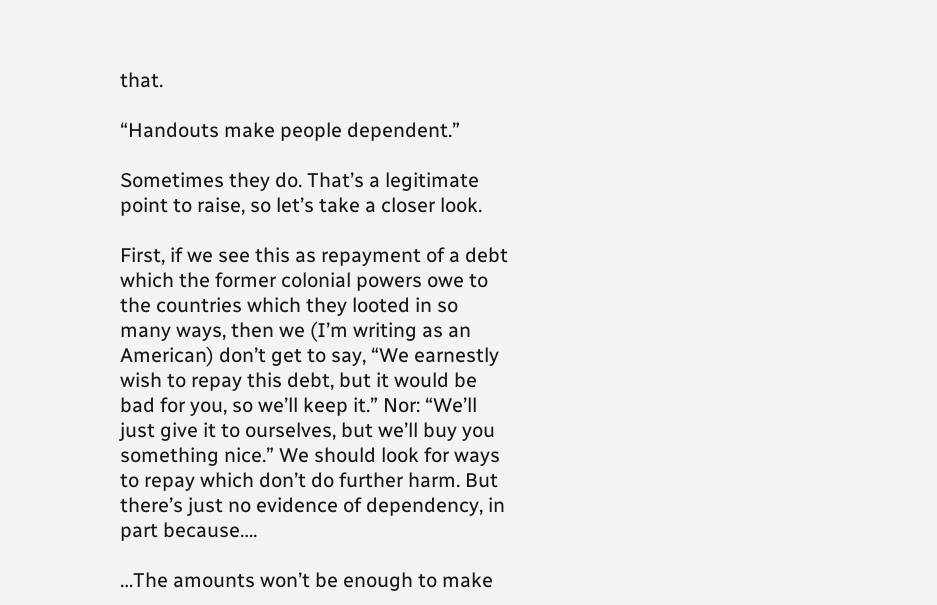that.

“Handouts make people dependent.”

Sometimes they do. That’s a legitimate point to raise, so let’s take a closer look.

First, if we see this as repayment of a debt which the former colonial powers owe to the countries which they looted in so many ways, then we (I’m writing as an American) don’t get to say, “We earnestly wish to repay this debt, but it would be bad for you, so we’ll keep it.” Nor: “We’ll just give it to ourselves, but we’ll buy you something nice.” We should look for ways to repay which don’t do further harm. But there’s just no evidence of dependency, in part because….

…The amounts won’t be enough to make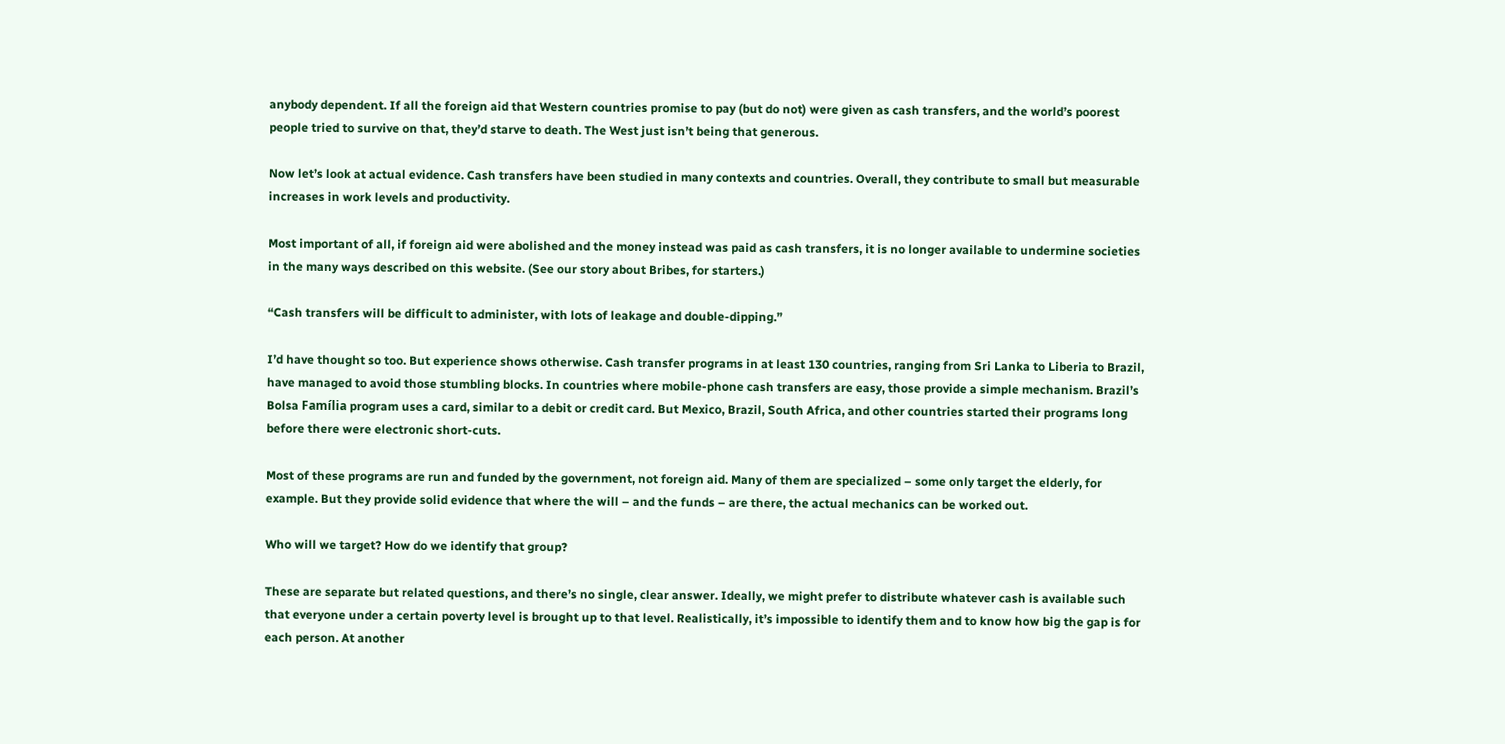anybody dependent. If all the foreign aid that Western countries promise to pay (but do not) were given as cash transfers, and the world’s poorest people tried to survive on that, they’d starve to death. The West just isn’t being that generous.

Now let’s look at actual evidence. Cash transfers have been studied in many contexts and countries. Overall, they contribute to small but measurable increases in work levels and productivity.

Most important of all, if foreign aid were abolished and the money instead was paid as cash transfers, it is no longer available to undermine societies in the many ways described on this website. (See our story about Bribes, for starters.)

“Cash transfers will be difficult to administer, with lots of leakage and double-dipping.”

I’d have thought so too. But experience shows otherwise. Cash transfer programs in at least 130 countries, ranging from Sri Lanka to Liberia to Brazil, have managed to avoid those stumbling blocks. In countries where mobile-phone cash transfers are easy, those provide a simple mechanism. Brazil’s Bolsa Família program uses a card, similar to a debit or credit card. But Mexico, Brazil, South Africa, and other countries started their programs long before there were electronic short-cuts.

Most of these programs are run and funded by the government, not foreign aid. Many of them are specialized – some only target the elderly, for example. But they provide solid evidence that where the will – and the funds – are there, the actual mechanics can be worked out.

Who will we target? How do we identify that group?

These are separate but related questions, and there’s no single, clear answer. Ideally, we might prefer to distribute whatever cash is available such that everyone under a certain poverty level is brought up to that level. Realistically, it’s impossible to identify them and to know how big the gap is for each person. At another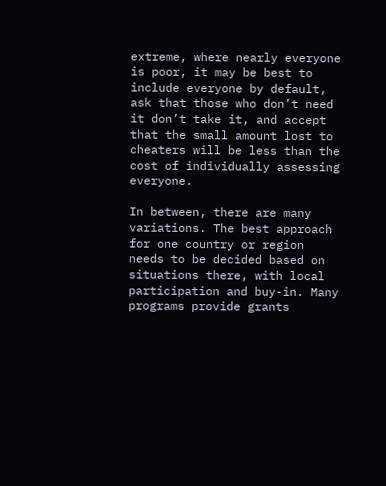extreme, where nearly everyone is poor, it may be best to include everyone by default, ask that those who don’t need it don’t take it, and accept that the small amount lost to cheaters will be less than the cost of individually assessing everyone.

In between, there are many variations. The best approach for one country or region needs to be decided based on situations there, with local participation and buy-in. Many programs provide grants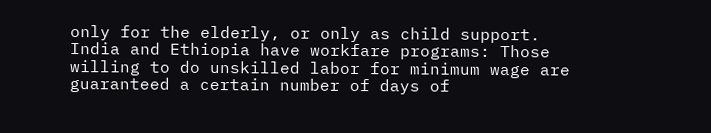only for the elderly, or only as child support. India and Ethiopia have workfare programs: Those willing to do unskilled labor for minimum wage are guaranteed a certain number of days of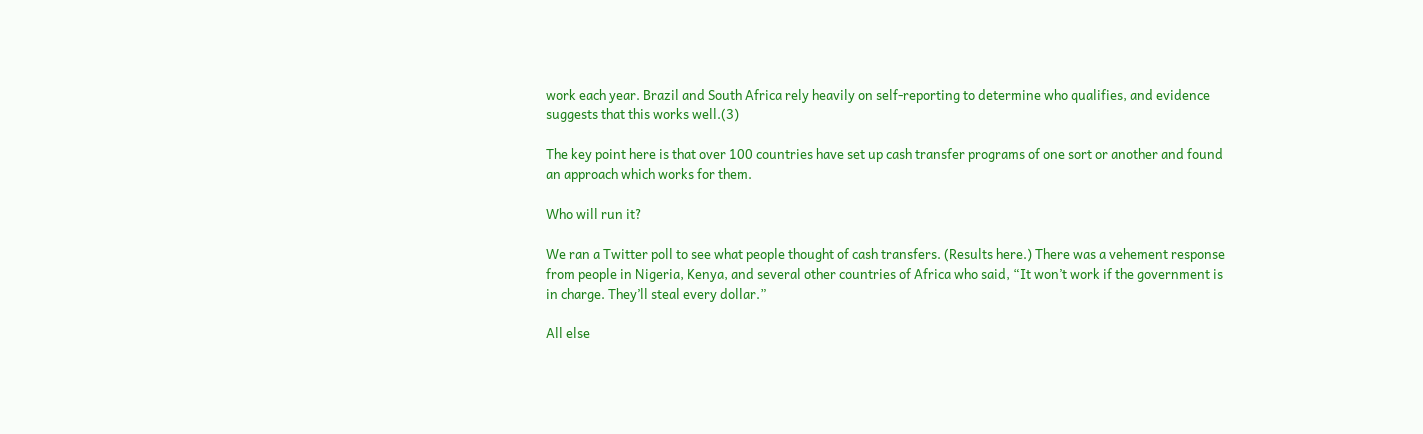work each year. Brazil and South Africa rely heavily on self-reporting to determine who qualifies, and evidence suggests that this works well.(3)

The key point here is that over 100 countries have set up cash transfer programs of one sort or another and found an approach which works for them.

Who will run it?

We ran a Twitter poll to see what people thought of cash transfers. (Results here.) There was a vehement response from people in Nigeria, Kenya, and several other countries of Africa who said, “It won’t work if the government is in charge. They’ll steal every dollar.”

All else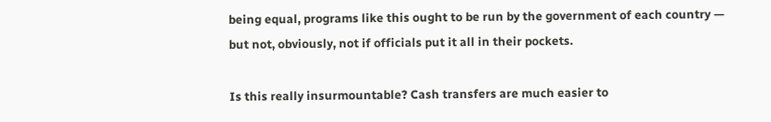being equal, programs like this ought to be run by the government of each country — but not, obviously, not if officials put it all in their pockets.

Is this really insurmountable? Cash transfers are much easier to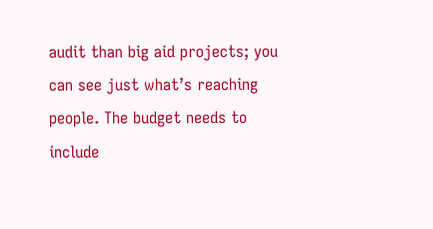audit than big aid projects; you can see just what’s reaching people. The budget needs to include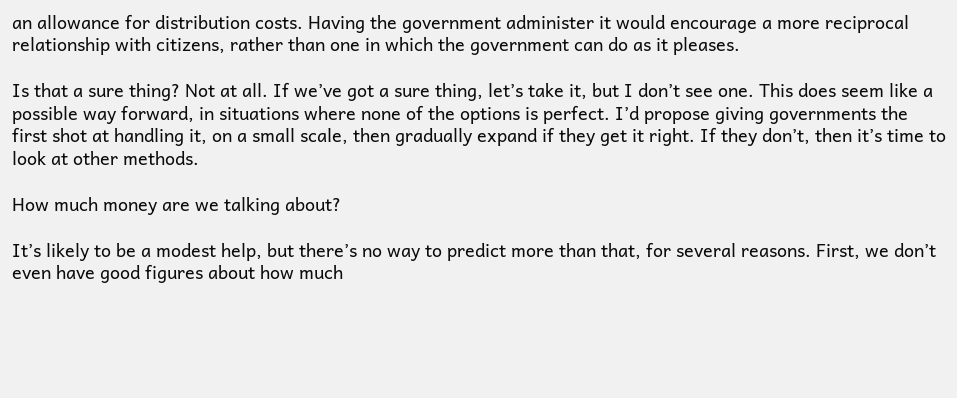an allowance for distribution costs. Having the government administer it would encourage a more reciprocal relationship with citizens, rather than one in which the government can do as it pleases.

Is that a sure thing? Not at all. If we’ve got a sure thing, let’s take it, but I don’t see one. This does seem like a possible way forward, in situations where none of the options is perfect. I’d propose giving governments the first shot at handling it, on a small scale, then gradually expand if they get it right. If they don’t, then it’s time to look at other methods.

How much money are we talking about?

It’s likely to be a modest help, but there’s no way to predict more than that, for several reasons. First, we don’t even have good figures about how much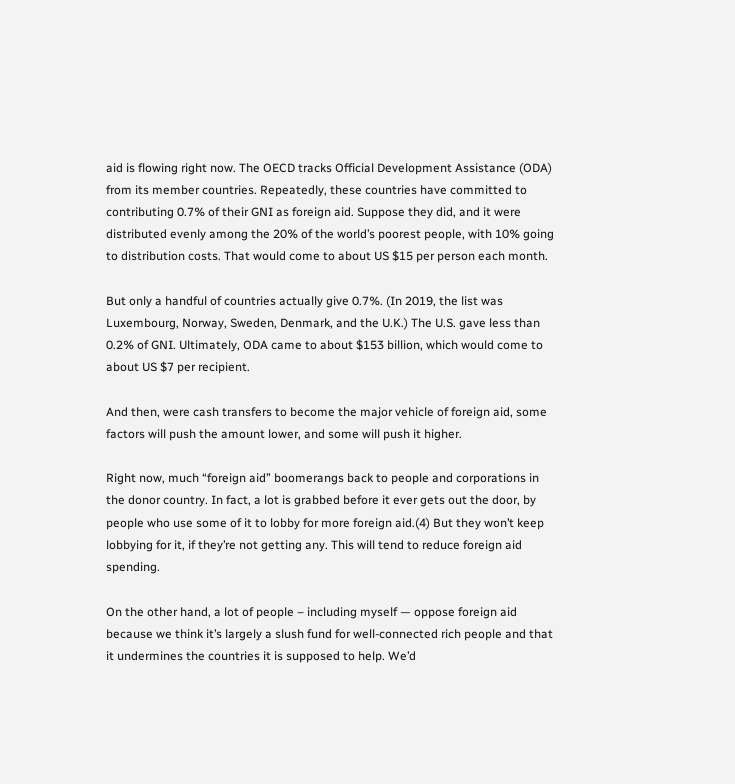aid is flowing right now. The OECD tracks Official Development Assistance (ODA) from its member countries. Repeatedly, these countries have committed to contributing 0.7% of their GNI as foreign aid. Suppose they did, and it were distributed evenly among the 20% of the world’s poorest people, with 10% going to distribution costs. That would come to about US $15 per person each month.

But only a handful of countries actually give 0.7%. (In 2019, the list was Luxembourg, Norway, Sweden, Denmark, and the U.K.) The U.S. gave less than 0.2% of GNI. Ultimately, ODA came to about $153 billion, which would come to about US $7 per recipient.

And then, were cash transfers to become the major vehicle of foreign aid, some factors will push the amount lower, and some will push it higher.

Right now, much “foreign aid” boomerangs back to people and corporations in the donor country. In fact, a lot is grabbed before it ever gets out the door, by people who use some of it to lobby for more foreign aid.(4) But they won’t keep lobbying for it, if they’re not getting any. This will tend to reduce foreign aid spending.

On the other hand, a lot of people – including myself — oppose foreign aid because we think it’s largely a slush fund for well-connected rich people and that it undermines the countries it is supposed to help. We’d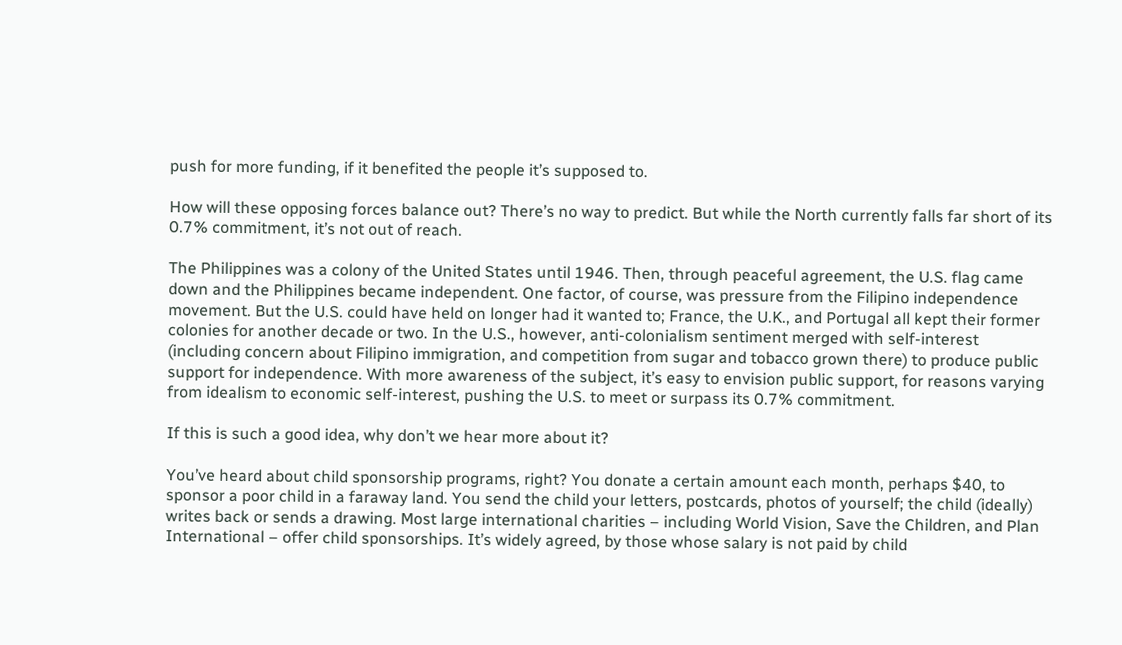push for more funding, if it benefited the people it’s supposed to.

How will these opposing forces balance out? There’s no way to predict. But while the North currently falls far short of its 0.7% commitment, it’s not out of reach.

The Philippines was a colony of the United States until 1946. Then, through peaceful agreement, the U.S. flag came down and the Philippines became independent. One factor, of course, was pressure from the Filipino independence movement. But the U.S. could have held on longer had it wanted to; France, the U.K., and Portugal all kept their former colonies for another decade or two. In the U.S., however, anti-colonialism sentiment merged with self-interest (including concern about Filipino immigration, and competition from sugar and tobacco grown there) to produce public support for independence. With more awareness of the subject, it’s easy to envision public support, for reasons varying from idealism to economic self-interest, pushing the U.S. to meet or surpass its 0.7% commitment.

If this is such a good idea, why don’t we hear more about it?

You’ve heard about child sponsorship programs, right? You donate a certain amount each month, perhaps $40, to sponsor a poor child in a faraway land. You send the child your letters, postcards, photos of yourself; the child (ideally) writes back or sends a drawing. Most large international charities – including World Vision, Save the Children, and Plan International – offer child sponsorships. It’s widely agreed, by those whose salary is not paid by child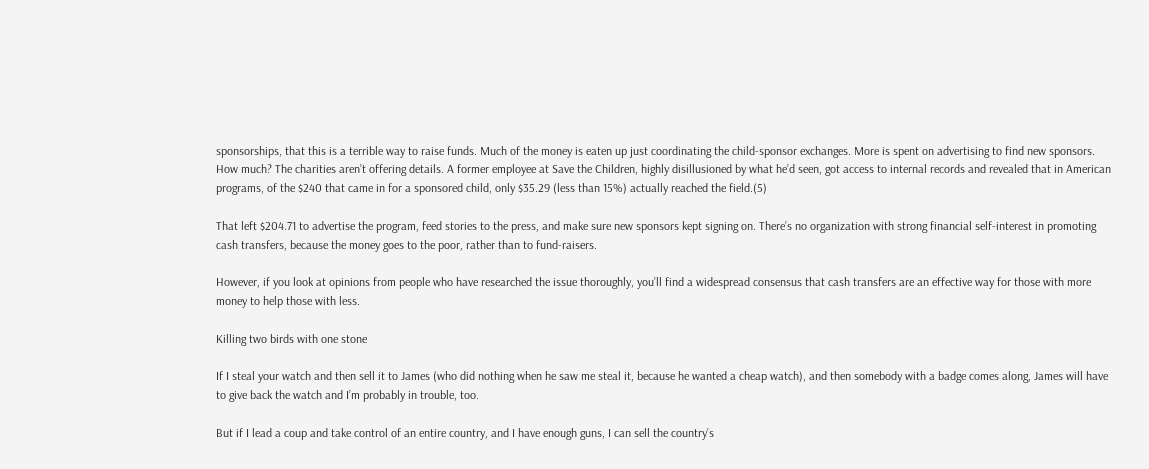sponsorships, that this is a terrible way to raise funds. Much of the money is eaten up just coordinating the child-sponsor exchanges. More is spent on advertising to find new sponsors. How much? The charities aren’t offering details. A former employee at Save the Children, highly disillusioned by what he’d seen, got access to internal records and revealed that in American programs, of the $240 that came in for a sponsored child, only $35.29 (less than 15%) actually reached the field.(5)

That left $204.71 to advertise the program, feed stories to the press, and make sure new sponsors kept signing on. There’s no organization with strong financial self-interest in promoting cash transfers, because the money goes to the poor, rather than to fund-raisers.

However, if you look at opinions from people who have researched the issue thoroughly, you’ll find a widespread consensus that cash transfers are an effective way for those with more money to help those with less.

Killing two birds with one stone

If I steal your watch and then sell it to James (who did nothing when he saw me steal it, because he wanted a cheap watch), and then somebody with a badge comes along, James will have to give back the watch and I’m probably in trouble, too.

But if I lead a coup and take control of an entire country, and I have enough guns, I can sell the country’s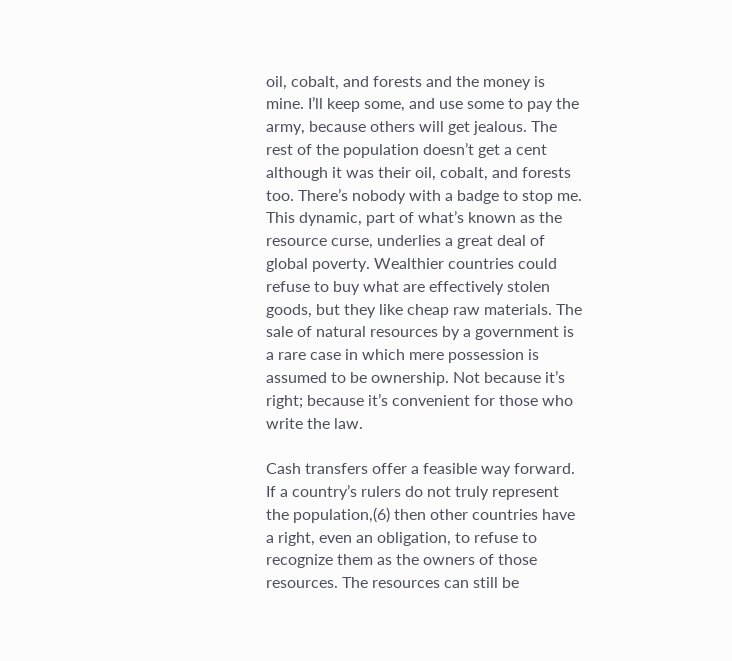oil, cobalt, and forests and the money is mine. I’ll keep some, and use some to pay the army, because others will get jealous. The rest of the population doesn’t get a cent although it was their oil, cobalt, and forests too. There’s nobody with a badge to stop me. This dynamic, part of what’s known as the resource curse, underlies a great deal of global poverty. Wealthier countries could refuse to buy what are effectively stolen goods, but they like cheap raw materials. The sale of natural resources by a government is a rare case in which mere possession is assumed to be ownership. Not because it’s right; because it’s convenient for those who write the law.

Cash transfers offer a feasible way forward. If a country’s rulers do not truly represent the population,(6) then other countries have a right, even an obligation, to refuse to recognize them as the owners of those resources. The resources can still be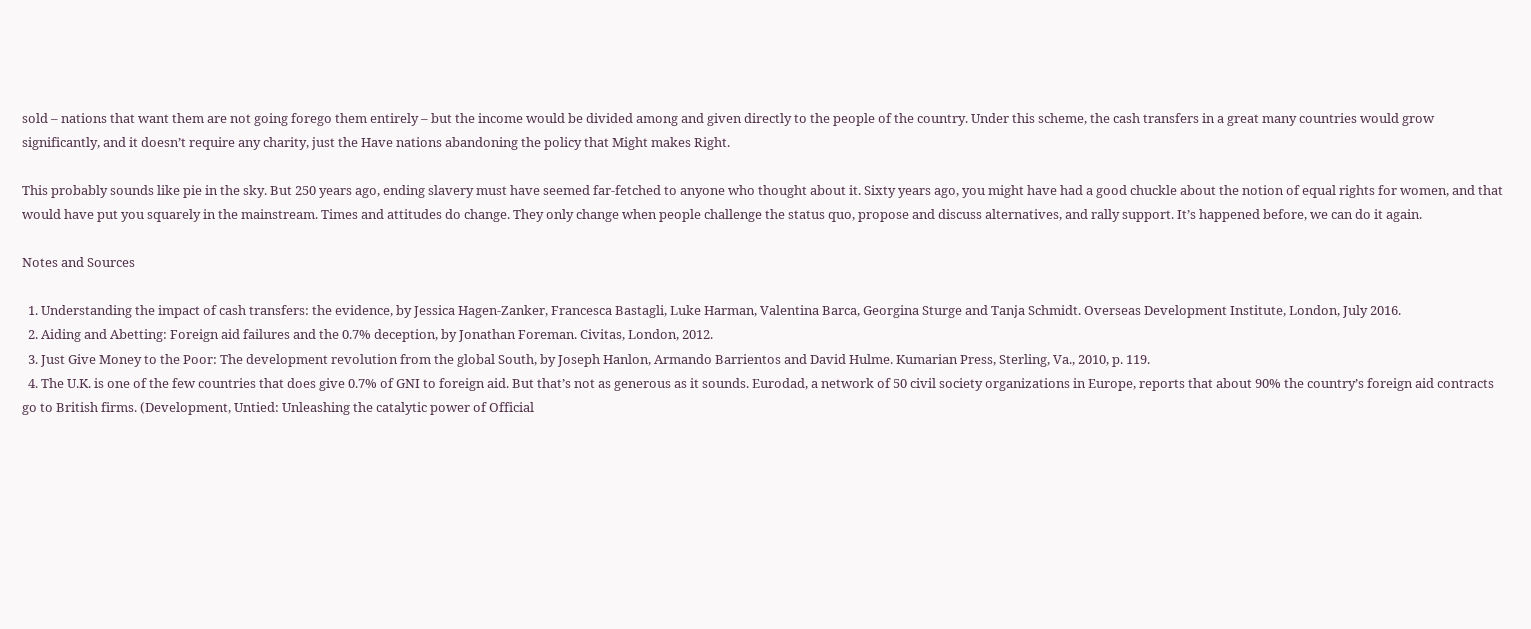sold – nations that want them are not going forego them entirely – but the income would be divided among and given directly to the people of the country. Under this scheme, the cash transfers in a great many countries would grow significantly, and it doesn’t require any charity, just the Have nations abandoning the policy that Might makes Right.

This probably sounds like pie in the sky. But 250 years ago, ending slavery must have seemed far-fetched to anyone who thought about it. Sixty years ago, you might have had a good chuckle about the notion of equal rights for women, and that would have put you squarely in the mainstream. Times and attitudes do change. They only change when people challenge the status quo, propose and discuss alternatives, and rally support. It’s happened before, we can do it again.

Notes and Sources

  1. Understanding the impact of cash transfers: the evidence, by Jessica Hagen-Zanker, Francesca Bastagli, Luke Harman, Valentina Barca, Georgina Sturge and Tanja Schmidt. Overseas Development Institute, London, July 2016.
  2. Aiding and Abetting: Foreign aid failures and the 0.7% deception, by Jonathan Foreman. Civitas, London, 2012.
  3. Just Give Money to the Poor: The development revolution from the global South, by Joseph Hanlon, Armando Barrientos and David Hulme. Kumarian Press, Sterling, Va., 2010, p. 119.
  4. The U.K. is one of the few countries that does give 0.7% of GNI to foreign aid. But that’s not as generous as it sounds. Eurodad, a network of 50 civil society organizations in Europe, reports that about 90% the country’s foreign aid contracts go to British firms. (Development, Untied: Unleashing the catalytic power of Official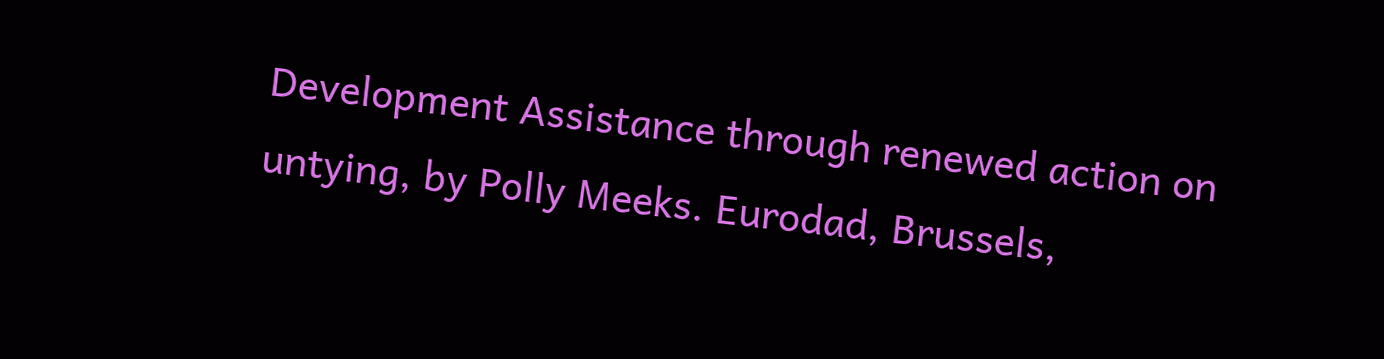Development Assistance through renewed action on untying, by Polly Meeks. Eurodad, Brussels,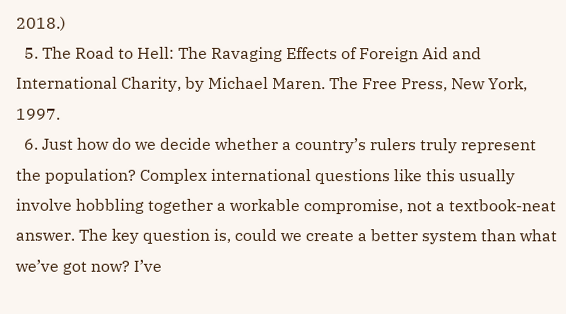2018.)
  5. The Road to Hell: The Ravaging Effects of Foreign Aid and International Charity, by Michael Maren. The Free Press, New York, 1997.
  6. Just how do we decide whether a country’s rulers truly represent the population? Complex international questions like this usually involve hobbling together a workable compromise, not a textbook-neat answer. The key question is, could we create a better system than what we’ve got now? I’ve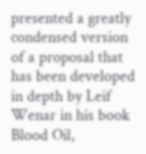presented a greatly condensed version of a proposal that has been developed in depth by Leif Wenar in his book Blood Oil,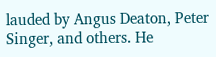lauded by Angus Deaton, Peter Singer, and others. He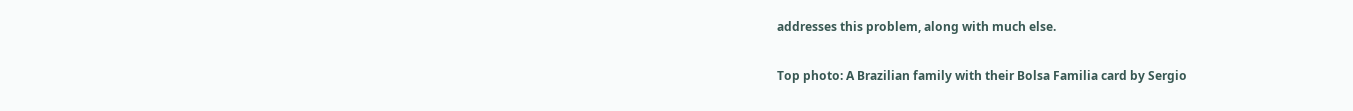addresses this problem, along with much else.

Top photo: A Brazilian family with their Bolsa Familia card by Sergio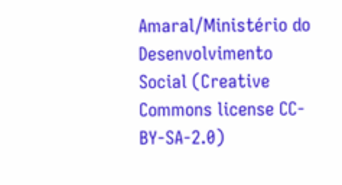Amaral/Ministério do Desenvolvimento Social (Creative Commons license CC-BY-SA-2.0)